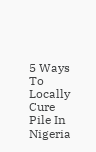5 Ways To Locally Cure Pile In Nigeria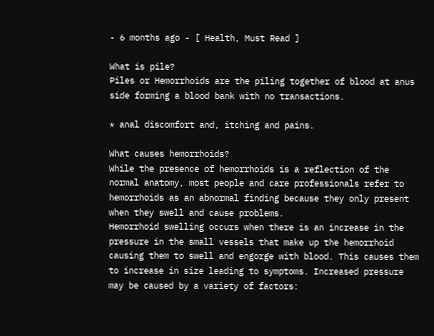- 6 months ago - [ Health, Must Read ]

What is pile?
Piles or Hemorrhoids are the piling together of blood at anus side forming a blood bank with no transactions.

* anal discomfort and, itching and pains.

What causes hemorrhoids?
While the presence of hemorrhoids is a reflection of the normal anatomy, most people and care professionals refer to hemorrhoids as an abnormal finding because they only present when they swell and cause problems.
Hemorrhoid swelling occurs when there is an increase in the pressure in the small vessels that make up the hemorrhoid causing them to swell and engorge with blood. This causes them to increase in size leading to symptoms. Increased pressure may be caused by a variety of factors: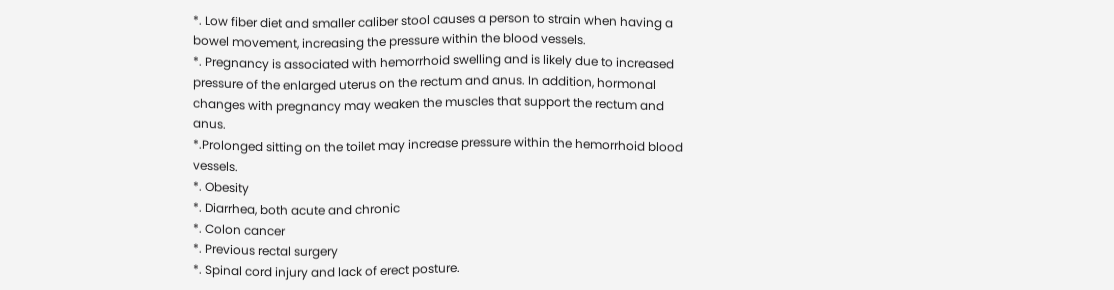*. Low fiber diet and smaller caliber stool causes a person to strain when having a bowel movement, increasing the pressure within the blood vessels.
*. Pregnancy is associated with hemorrhoid swelling and is likely due to increased pressure of the enlarged uterus on the rectum and anus. In addition, hormonal changes with pregnancy may weaken the muscles that support the rectum and anus.
*.Prolonged sitting on the toilet may increase pressure within the hemorrhoid blood vessels.
*. Obesity
*. Diarrhea, both acute and chronic
*. Colon cancer
*. Previous rectal surgery
*. Spinal cord injury and lack of erect posture.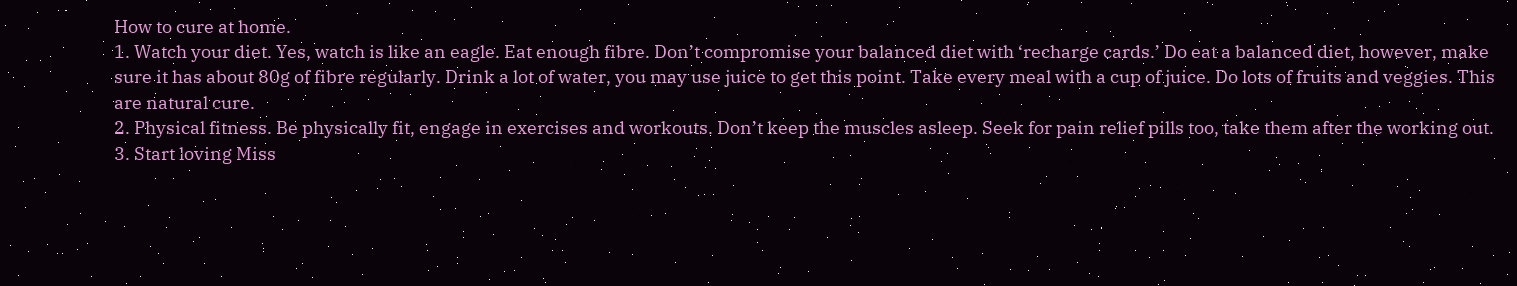How to cure at home.
1. Watch your diet. Yes, watch is like an eagle. Eat enough fibre. Don’t compromise your balanced diet with ‘recharge cards.’ Do eat a balanced diet, however, make sure it has about 80g of fibre regularly. Drink a lot of water, you may use juice to get this point. Take every meal with a cup of juice. Do lots of fruits and veggies. This are natural cure.
2. Physical fitness. Be physically fit, engage in exercises and workouts. Don’t keep the muscles asleep. Seek for pain relief pills too, take them after the working out.
3. Start loving Miss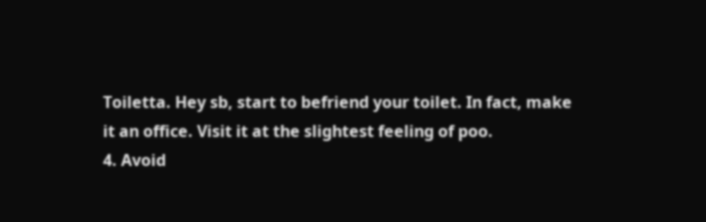Toiletta. Hey sb, start to befriend your toilet. In fact, make it an office. Visit it at the slightest feeling of poo.
4. Avoid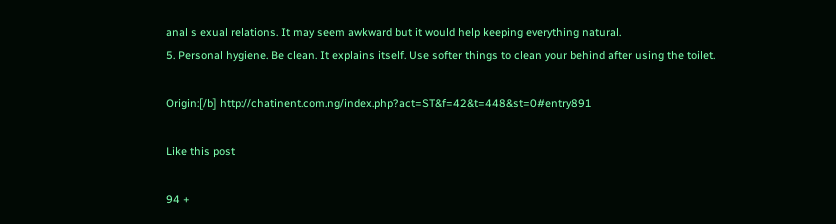anal s exual relations. It may seem awkward but it would help keeping everything natural.
5. Personal hygiene. Be clean. It explains itself. Use softer things to clean your behind after using the toilet.

Origin:[/b] http://chatinent.com.ng/index.php?act=ST&f=42&t=448&st=0#entry891

Like this post

94 +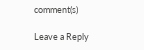comment(s)

Leave a Reply